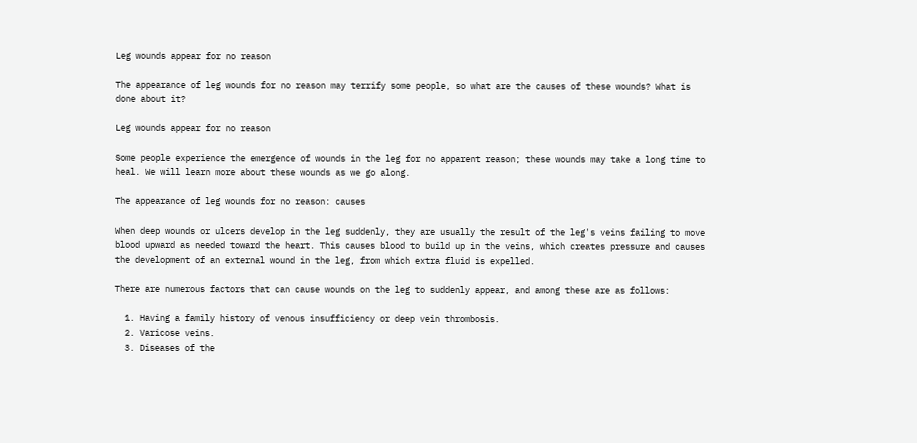Leg wounds appear for no reason

The appearance of leg wounds for no reason may terrify some people, so what are the causes of these wounds? What is done about it?

Leg wounds appear for no reason

Some people experience the emergence of wounds in the leg for no apparent reason; these wounds may take a long time to heal. We will learn more about these wounds as we go along.

The appearance of leg wounds for no reason: causes

When deep wounds or ulcers develop in the leg suddenly, they are usually the result of the leg's veins failing to move blood upward as needed toward the heart. This causes blood to build up in the veins, which creates pressure and causes the development of an external wound in the leg, from which extra fluid is expelled.

There are numerous factors that can cause wounds on the leg to suddenly appear, and among these are as follows:

  1. Having a family history of venous insufficiency or deep vein thrombosis.
  2. Varicose veins.
  3. Diseases of the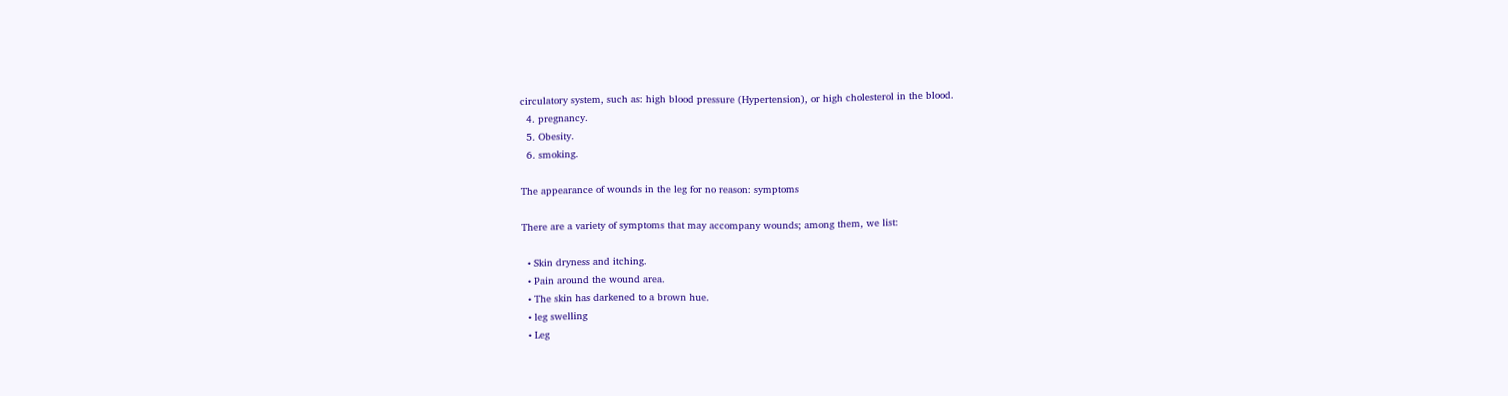circulatory system, such as: high blood pressure (Hypertension), or high cholesterol in the blood.
  4. pregnancy.
  5. Obesity.
  6. smoking.

The appearance of wounds in the leg for no reason: symptoms

There are a variety of symptoms that may accompany wounds; among them, we list:

  • Skin dryness and itching.
  • Pain around the wound area.
  • The skin has darkened to a brown hue.
  • leg swelling
  • Leg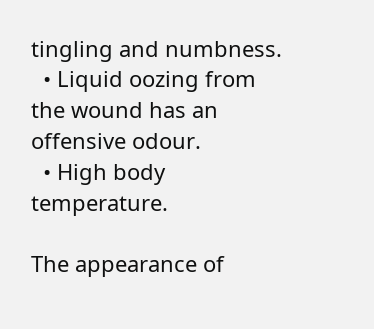tingling and numbness.
  • Liquid oozing from the wound has an offensive odour.
  • High body temperature.

The appearance of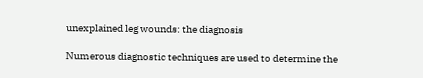unexplained leg wounds: the diagnosis

Numerous diagnostic techniques are used to determine the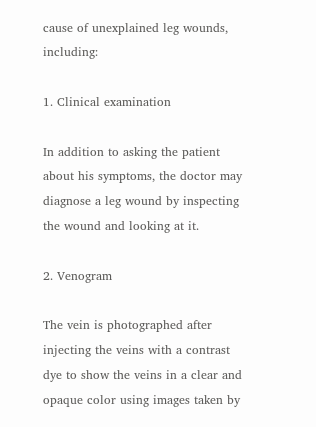cause of unexplained leg wounds, including:

1. Clinical examination

In addition to asking the patient about his symptoms, the doctor may diagnose a leg wound by inspecting the wound and looking at it.

2. Venogram

The vein is photographed after injecting the veins with a contrast dye to show the veins in a clear and opaque color using images taken by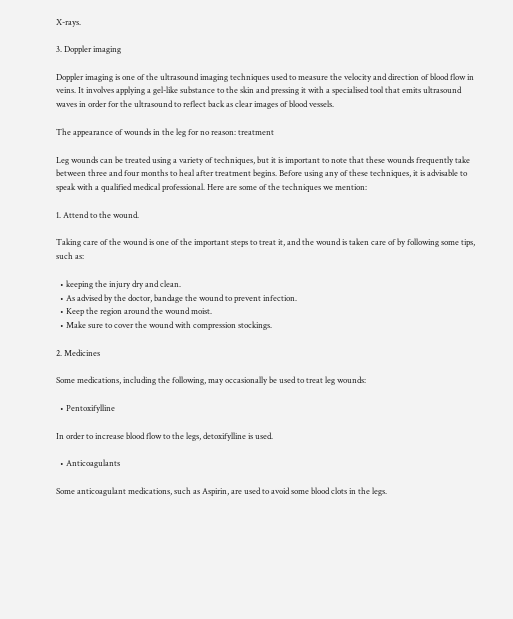X-rays.

3. Doppler imaging

Doppler imaging is one of the ultrasound imaging techniques used to measure the velocity and direction of blood flow in veins. It involves applying a gel-like substance to the skin and pressing it with a specialised tool that emits ultrasound waves in order for the ultrasound to reflect back as clear images of blood vessels.

The appearance of wounds in the leg for no reason: treatment

Leg wounds can be treated using a variety of techniques, but it is important to note that these wounds frequently take between three and four months to heal after treatment begins. Before using any of these techniques, it is advisable to speak with a qualified medical professional. Here are some of the techniques we mention:

1. Attend to the wound.

Taking care of the wound is one of the important steps to treat it, and the wound is taken care of by following some tips, such as:

  • keeping the injury dry and clean.
  • As advised by the doctor, bandage the wound to prevent infection.
  • Keep the region around the wound moist.
  • Make sure to cover the wound with compression stockings.

2. Medicines

Some medications, including the following, may occasionally be used to treat leg wounds:

  • Pentoxifylline

In order to increase blood flow to the legs, detoxifylline is used.

  • Anticoagulants

Some anticoagulant medications, such as Aspirin, are used to avoid some blood clots in the legs.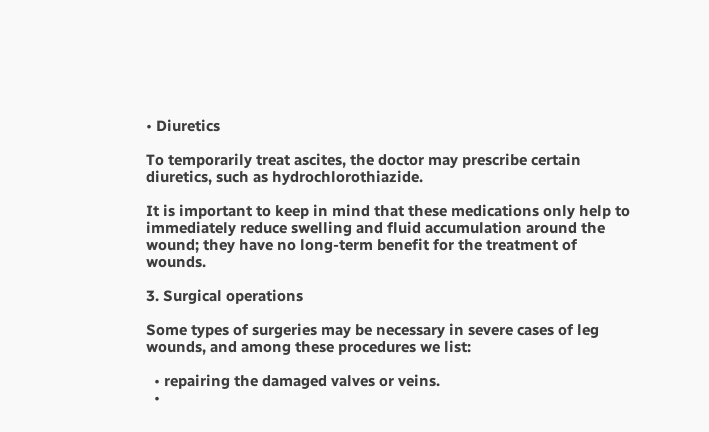• Diuretics

To temporarily treat ascites, the doctor may prescribe certain diuretics, such as hydrochlorothiazide.

It is important to keep in mind that these medications only help to immediately reduce swelling and fluid accumulation around the wound; they have no long-term benefit for the treatment of wounds.

3. Surgical operations

Some types of surgeries may be necessary in severe cases of leg wounds, and among these procedures we list:

  • repairing the damaged valves or veins.
  •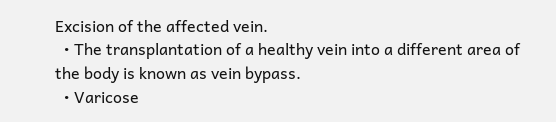Excision of the affected vein.
  • The transplantation of a healthy vein into a different area of the body is known as vein bypass.
  • Varicose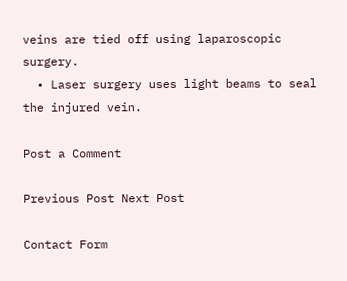veins are tied off using laparoscopic surgery.
  • Laser surgery uses light beams to seal the injured vein.

Post a Comment

Previous Post Next Post

Contact Form